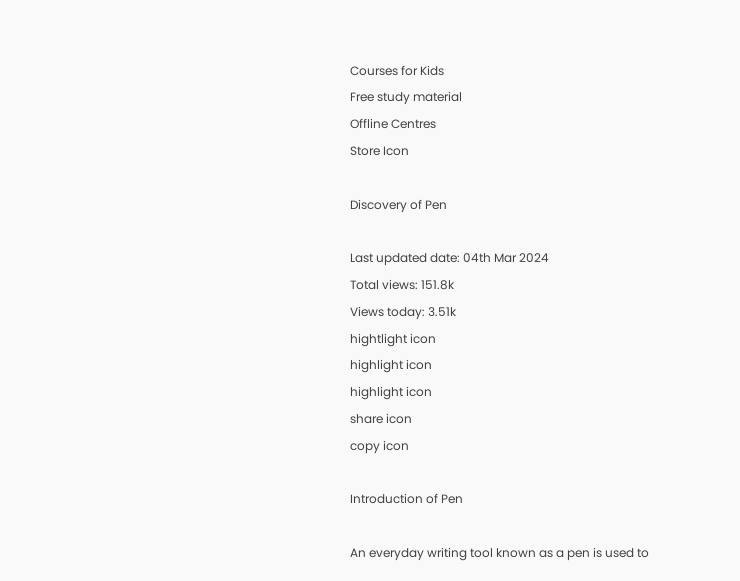Courses for Kids
Free study material
Offline Centres
Store Icon

Discovery of Pen

Last updated date: 04th Mar 2024
Total views: 151.8k
Views today: 3.51k
hightlight icon
highlight icon
highlight icon
share icon
copy icon

Introduction of Pen

An everyday writing tool known as a pen is used to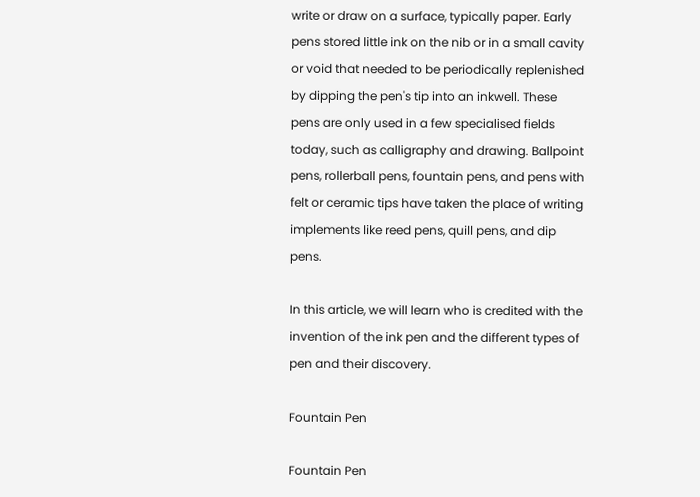write or draw on a surface, typically paper. Early pens stored little ink on the nib or in a small cavity or void that needed to be periodically replenished by dipping the pen's tip into an inkwell. These pens are only used in a few specialised fields today, such as calligraphy and drawing. Ballpoint pens, rollerball pens, fountain pens, and pens with felt or ceramic tips have taken the place of writing implements like reed pens, quill pens, and dip pens.

In this article, we will learn who is credited with the invention of the ink pen and the different types of pen and their discovery.

Fountain Pen

Fountain Pen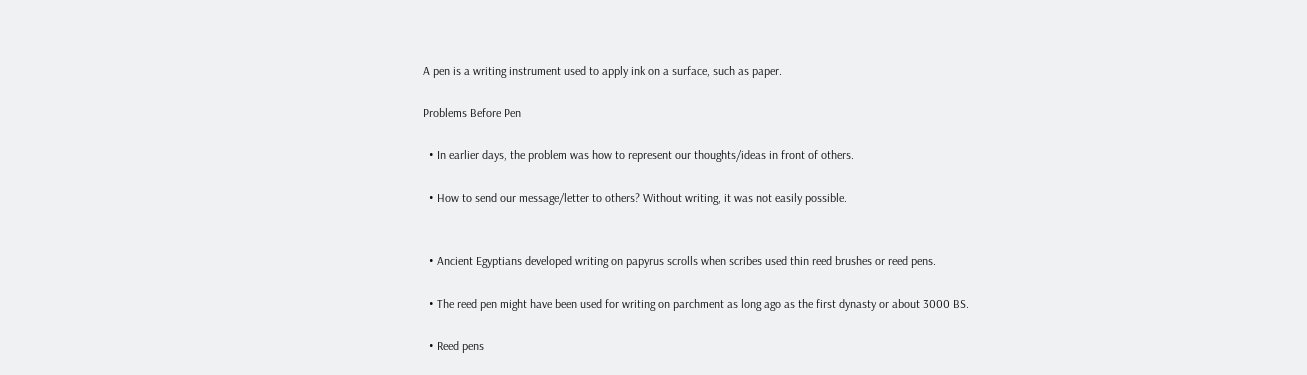A pen is a writing instrument used to apply ink on a surface, such as paper.

Problems Before Pen

  • In earlier days, the problem was how to represent our thoughts/ideas in front of others.

  • How to send our message/letter to others? Without writing, it was not easily possible.


  • Ancient Egyptians developed writing on papyrus scrolls when scribes used thin reed brushes or reed pens.

  • The reed pen might have been used for writing on parchment as long ago as the first dynasty or about 3000 BS.

  • Reed pens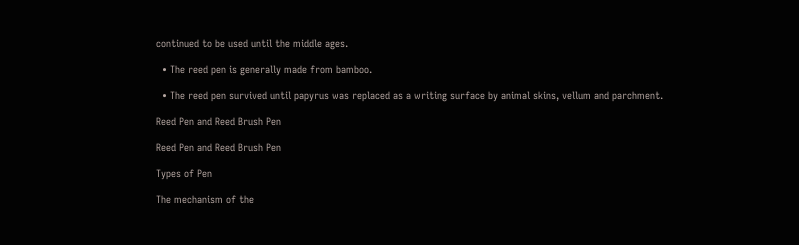continued to be used until the middle ages.

  • The reed pen is generally made from bamboo.

  • The reed pen survived until papyrus was replaced as a writing surface by animal skins, vellum and parchment.

Reed Pen and Reed Brush Pen

Reed Pen and Reed Brush Pen

Types of Pen

The mechanism of the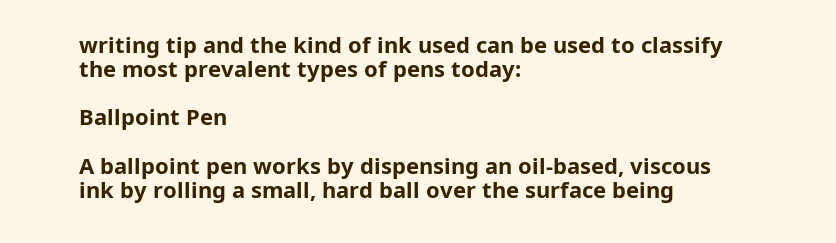writing tip and the kind of ink used can be used to classify the most prevalent types of pens today:

Ballpoint Pen

A ballpoint pen works by dispensing an oil-based, viscous ink by rolling a small, hard ball over the surface being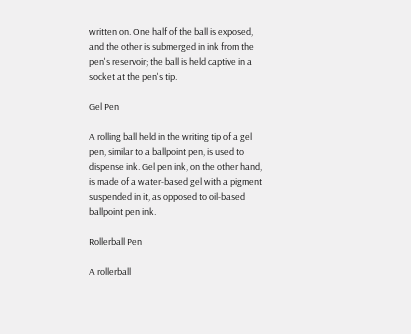written on. One half of the ball is exposed, and the other is submerged in ink from the pen's reservoir; the ball is held captive in a socket at the pen's tip.

Gel Pen

A rolling ball held in the writing tip of a gel pen, similar to a ballpoint pen, is used to dispense ink. Gel pen ink, on the other hand, is made of a water-based gel with a pigment suspended in it, as opposed to oil-based ballpoint pen ink.

Rollerball Pen

A rollerball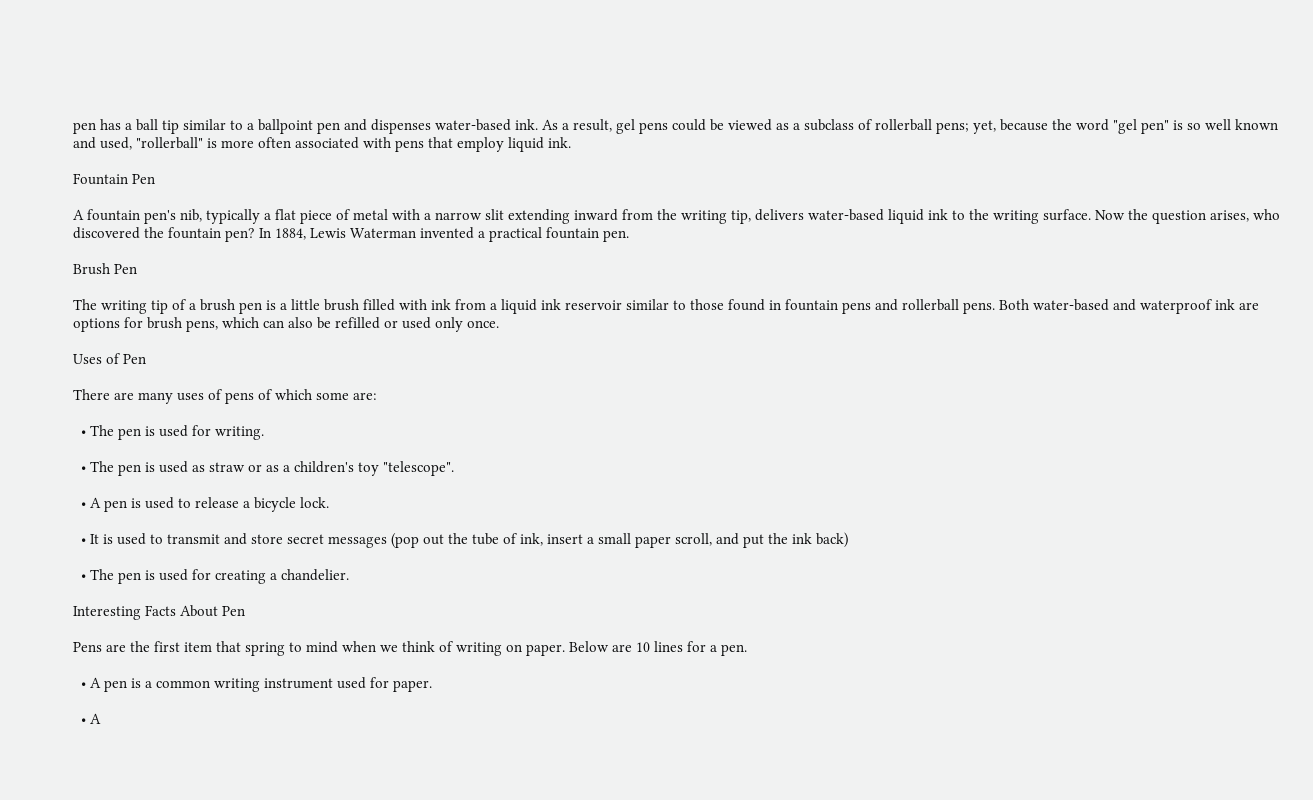pen has a ball tip similar to a ballpoint pen and dispenses water-based ink. As a result, gel pens could be viewed as a subclass of rollerball pens; yet, because the word "gel pen" is so well known and used, "rollerball" is more often associated with pens that employ liquid ink.

Fountain Pen

A fountain pen's nib, typically a flat piece of metal with a narrow slit extending inward from the writing tip, delivers water-based liquid ink to the writing surface. Now the question arises, who discovered the fountain pen? In 1884, Lewis Waterman invented a practical fountain pen.

Brush Pen

The writing tip of a brush pen is a little brush filled with ink from a liquid ink reservoir similar to those found in fountain pens and rollerball pens. Both water-based and waterproof ink are options for brush pens, which can also be refilled or used only once.

Uses of Pen

There are many uses of pens of which some are:

  • The pen is used for writing.

  • The pen is used as straw or as a children's toy "telescope".

  • A pen is used to release a bicycle lock.

  • It is used to transmit and store secret messages (pop out the tube of ink, insert a small paper scroll, and put the ink back)

  • The pen is used for creating a chandelier.

Interesting Facts About Pen

Pens are the first item that spring to mind when we think of writing on paper. Below are 10 lines for a pen.

  • A pen is a common writing instrument used for paper.

  • A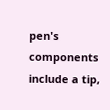pen's components include a tip,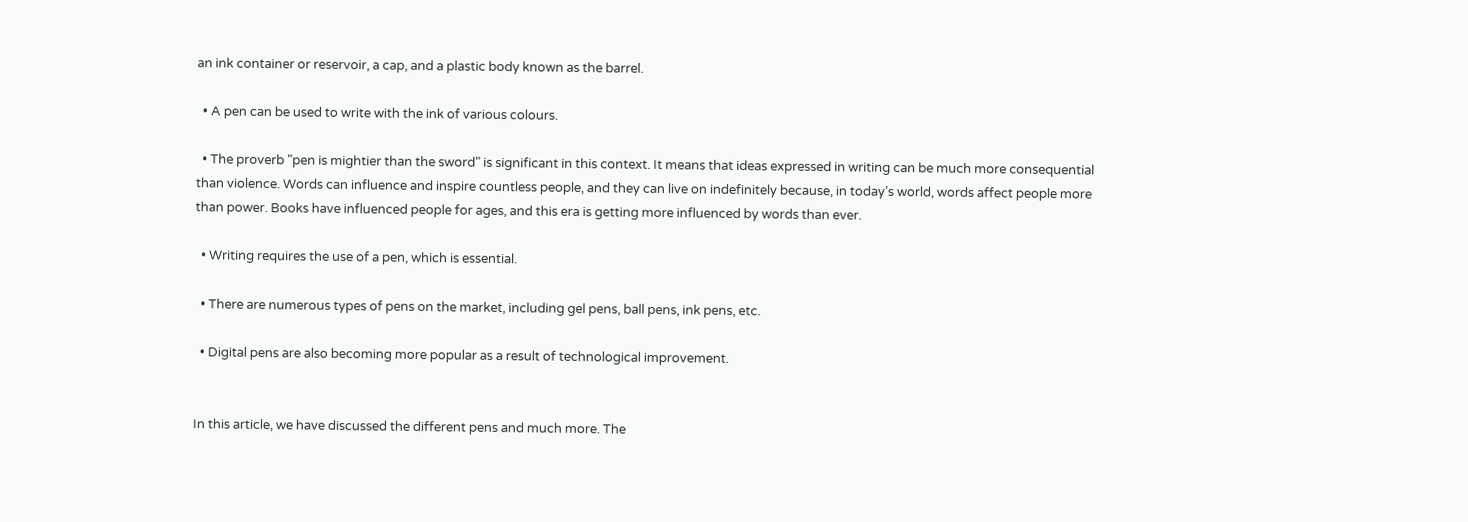an ink container or reservoir, a cap, and a plastic body known as the barrel.

  • A pen can be used to write with the ink of various colours.

  • The proverb "pen is mightier than the sword" is significant in this context. It means that ideas expressed in writing can be much more consequential than violence. Words can influence and inspire countless people, and they can live on indefinitely because, in today’s world, words affect people more than power. Books have influenced people for ages, and this era is getting more influenced by words than ever.

  • Writing requires the use of a pen, which is essential.

  • There are numerous types of pens on the market, including gel pens, ball pens, ink pens, etc.

  • Digital pens are also becoming more popular as a result of technological improvement.


In this article, we have discussed the different pens and much more. The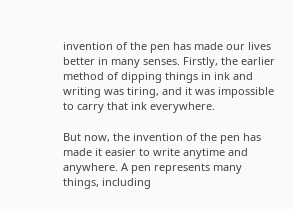invention of the pen has made our lives better in many senses. Firstly, the earlier method of dipping things in ink and writing was tiring, and it was impossible to carry that ink everywhere.

But now, the invention of the pen has made it easier to write anytime and anywhere. A pen represents many things, including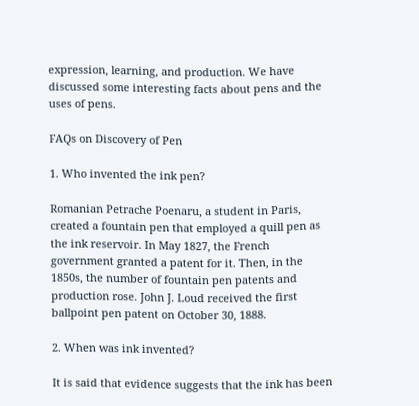expression, learning, and production. We have discussed some interesting facts about pens and the uses of pens.

FAQs on Discovery of Pen

1. Who invented the ink pen?

Romanian Petrache Poenaru, a student in Paris, created a fountain pen that employed a quill pen as the ink reservoir. In May 1827, the French government granted a patent for it. Then, in the 1850s, the number of fountain pen patents and production rose. John J. Loud received the first ballpoint pen patent on October 30, 1888.

2. When was ink invented?

It is said that evidence suggests that the ink has been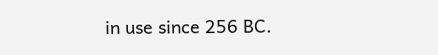in use since 256 BC.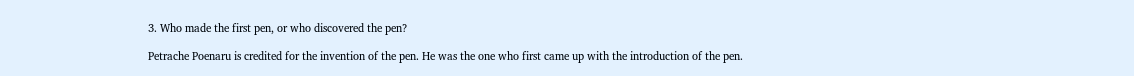3. Who made the first pen, or who discovered the pen?

Petrache Poenaru is credited for the invention of the pen. He was the one who first came up with the introduction of the pen.